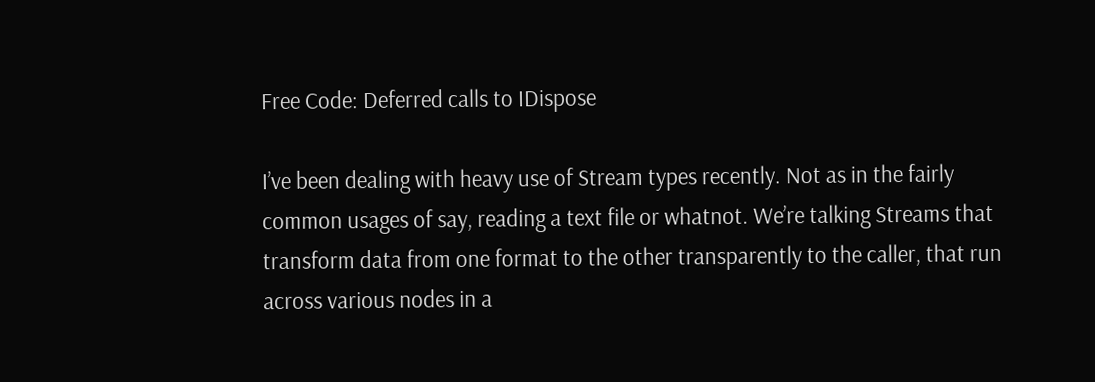Free Code: Deferred calls to IDispose

I’ve been dealing with heavy use of Stream types recently. Not as in the fairly common usages of say, reading a text file or whatnot. We’re talking Streams that transform data from one format to the other transparently to the caller, that run across various nodes in a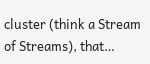cluster (think a Stream of Streams), that…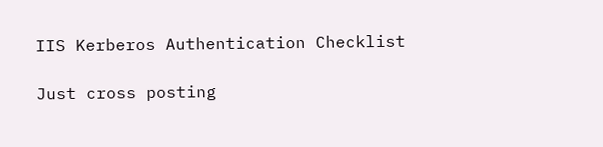IIS Kerberos Authentication Checklist

Just cross posting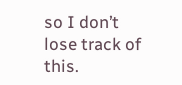so I don’t lose track of this.